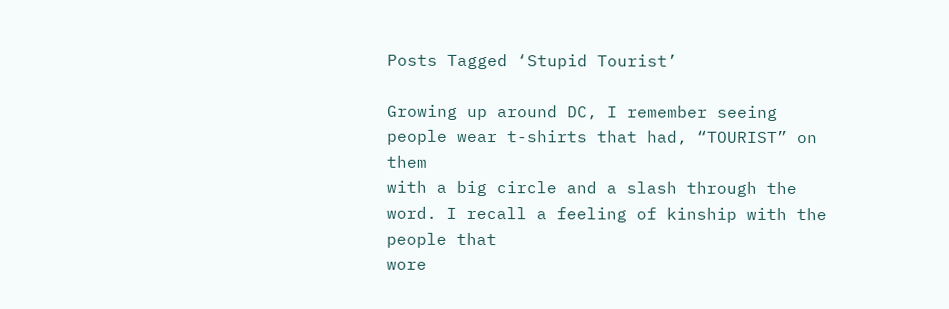Posts Tagged ‘Stupid Tourist’

Growing up around DC, I remember seeing people wear t-shirts that had, “TOURIST” on them
with a big circle and a slash through the word. I recall a feeling of kinship with the people that
wore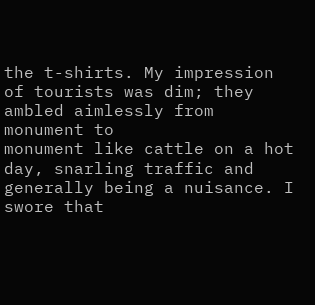the t-shirts. My impression of tourists was dim; they ambled aimlessly from monument to
monument like cattle on a hot day, snarling traffic and generally being a nuisance. I swore that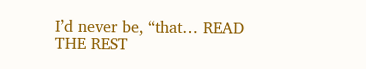I’d never be, “that… READ THE REST